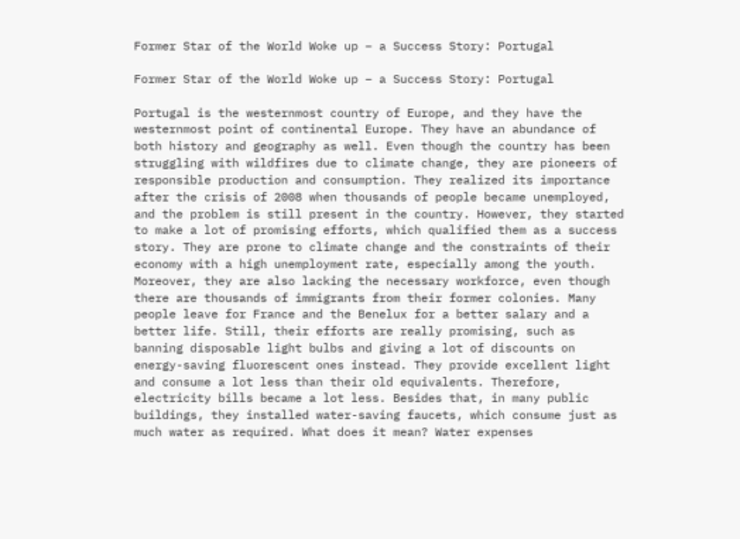Former Star of the World Woke up – a Success Story: Portugal

Former Star of the World Woke up – a Success Story: Portugal

Portugal is the westernmost country of Europe, and they have the westernmost point of continental Europe. They have an abundance of both history and geography as well. Even though the country has been struggling with wildfires due to climate change, they are pioneers of responsible production and consumption. They realized its importance after the crisis of 2008 when thousands of people became unemployed, and the problem is still present in the country. However, they started to make a lot of promising efforts, which qualified them as a success story. They are prone to climate change and the constraints of their economy with a high unemployment rate, especially among the youth. Moreover, they are also lacking the necessary workforce, even though there are thousands of immigrants from their former colonies. Many people leave for France and the Benelux for a better salary and a better life. Still, their efforts are really promising, such as banning disposable light bulbs and giving a lot of discounts on energy-saving fluorescent ones instead. They provide excellent light and consume a lot less than their old equivalents. Therefore, electricity bills became a lot less. Besides that, in many public buildings, they installed water-saving faucets, which consume just as much water as required. What does it mean? Water expenses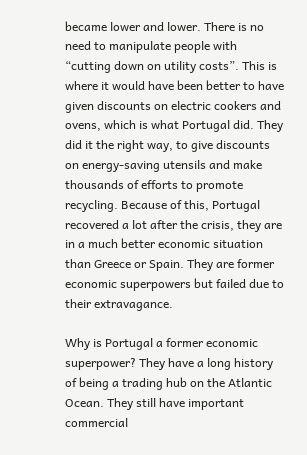became lower and lower. There is no need to manipulate people with “cutting down on utility costs”. This is where it would have been better to have given discounts on electric cookers and ovens, which is what Portugal did. They did it the right way, to give discounts on energy-saving utensils and make thousands of efforts to promote recycling. Because of this, Portugal recovered a lot after the crisis, they are in a much better economic situation than Greece or Spain. They are former economic superpowers but failed due to their extravagance.

Why is Portugal a former economic superpower? They have a long history of being a trading hub on the Atlantic Ocean. They still have important commercial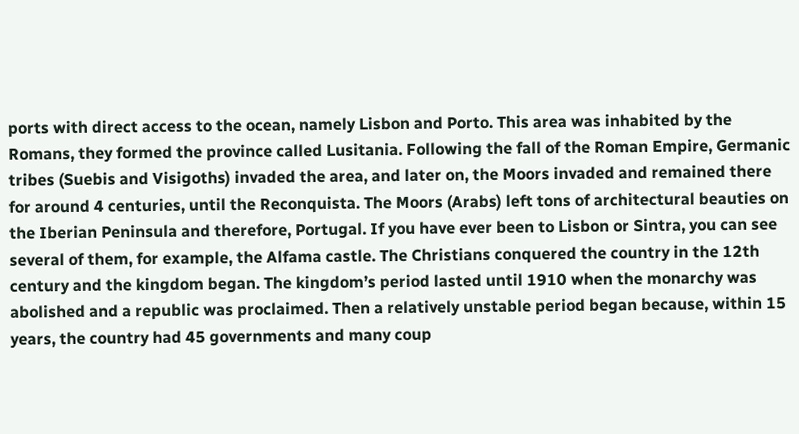ports with direct access to the ocean, namely Lisbon and Porto. This area was inhabited by the Romans, they formed the province called Lusitania. Following the fall of the Roman Empire, Germanic tribes (Suebis and Visigoths) invaded the area, and later on, the Moors invaded and remained there for around 4 centuries, until the Reconquista. The Moors (Arabs) left tons of architectural beauties on the Iberian Peninsula and therefore, Portugal. If you have ever been to Lisbon or Sintra, you can see several of them, for example, the Alfama castle. The Christians conquered the country in the 12th century and the kingdom began. The kingdom’s period lasted until 1910 when the monarchy was abolished and a republic was proclaimed. Then a relatively unstable period began because, within 15 years, the country had 45 governments and many coup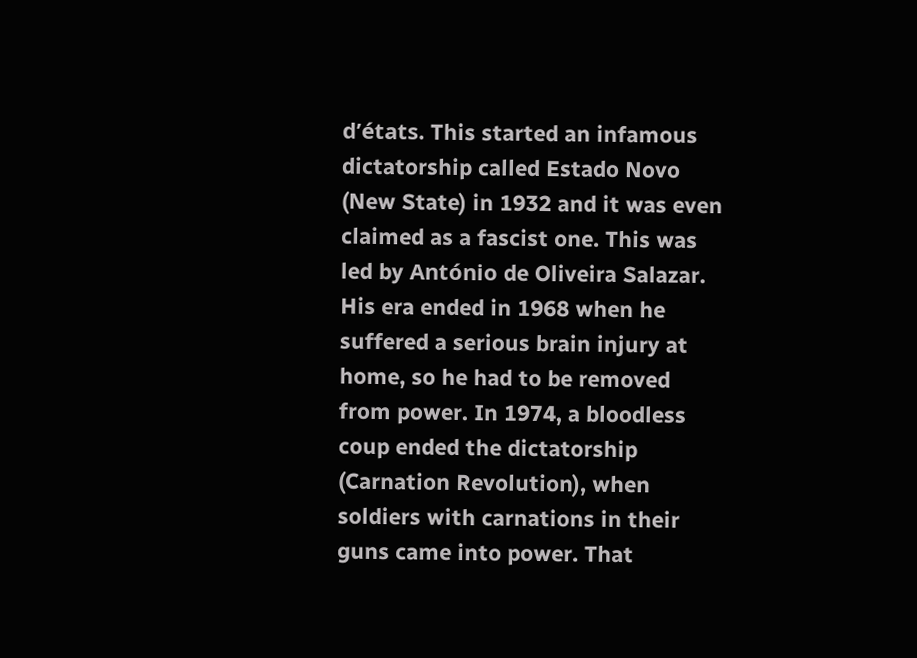d’états. This started an infamous dictatorship called Estado Novo (New State) in 1932 and it was even claimed as a fascist one. This was led by António de Oliveira Salazar. His era ended in 1968 when he suffered a serious brain injury at home, so he had to be removed from power. In 1974, a bloodless coup ended the dictatorship (Carnation Revolution), when soldiers with carnations in their guns came into power. That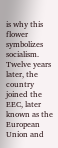is why this flower symbolizes socialism. Twelve years later, the country joined the EEC, later known as the European Union and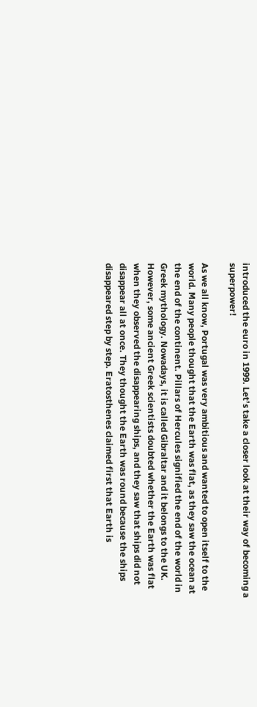introduced the euro in 1999. Let’s take a closer look at their way of becoming a superpower!

As we all know, Portugal was very ambitious and wanted to open itself to the world. Many people thought that the Earth was flat, as they saw the ocean at the end of the continent. Pillars of Hercules signified the end of the world in Greek mythology. Nowadays, it is called Gibraltar and it belongs to the UK. However, some ancient Greek scientists doubted whether the Earth was flat when they observed the disappearing ships, and they saw that ships did not disappear all at once. They thought the Earth was round because the ships disappeared step by step. Eratosthenes claimed first that Earth is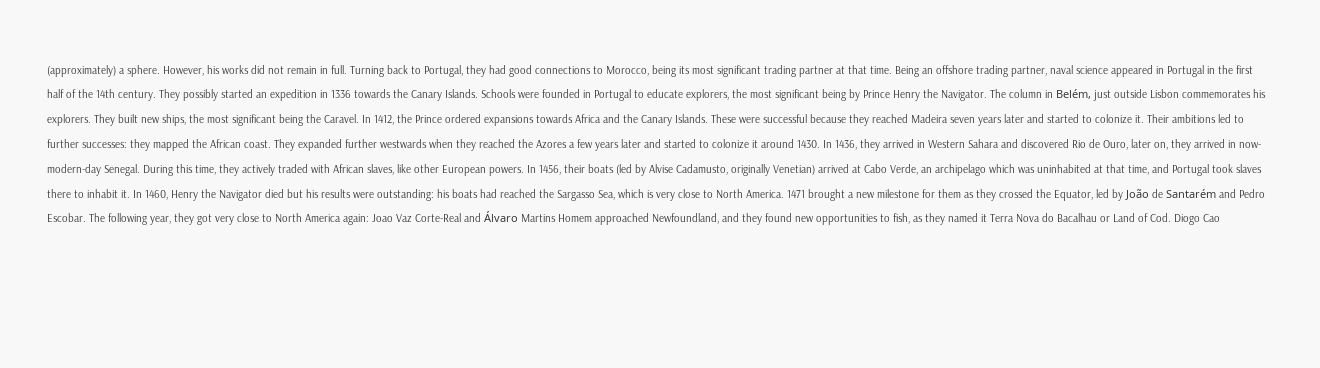(approximately) a sphere. However, his works did not remain in full. Turning back to Portugal, they had good connections to Morocco, being its most significant trading partner at that time. Being an offshore trading partner, naval science appeared in Portugal in the first half of the 14th century. They possibly started an expedition in 1336 towards the Canary Islands. Schools were founded in Portugal to educate explorers, the most significant being by Prince Henry the Navigator. The column in Belém, just outside Lisbon commemorates his explorers. They built new ships, the most significant being the Caravel. In 1412, the Prince ordered expansions towards Africa and the Canary Islands. These were successful because they reached Madeira seven years later and started to colonize it. Their ambitions led to further successes: they mapped the African coast. They expanded further westwards when they reached the Azores a few years later and started to colonize it around 1430. In 1436, they arrived in Western Sahara and discovered Rio de Ouro, later on, they arrived in now-modern-day Senegal. During this time, they actively traded with African slaves, like other European powers. In 1456, their boats (led by Alvise Cadamusto, originally Venetian) arrived at Cabo Verde, an archipelago which was uninhabited at that time, and Portugal took slaves there to inhabit it. In 1460, Henry the Navigator died but his results were outstanding: his boats had reached the Sargasso Sea, which is very close to North America. 1471 brought a new milestone for them as they crossed the Equator, led by João de Santarém and Pedro Escobar. The following year, they got very close to North America again: Joao Vaz Corte-Real and Álvaro Martins Homem approached Newfoundland, and they found new opportunities to fish, as they named it Terra Nova do Bacalhau or Land of Cod. Diogo Cao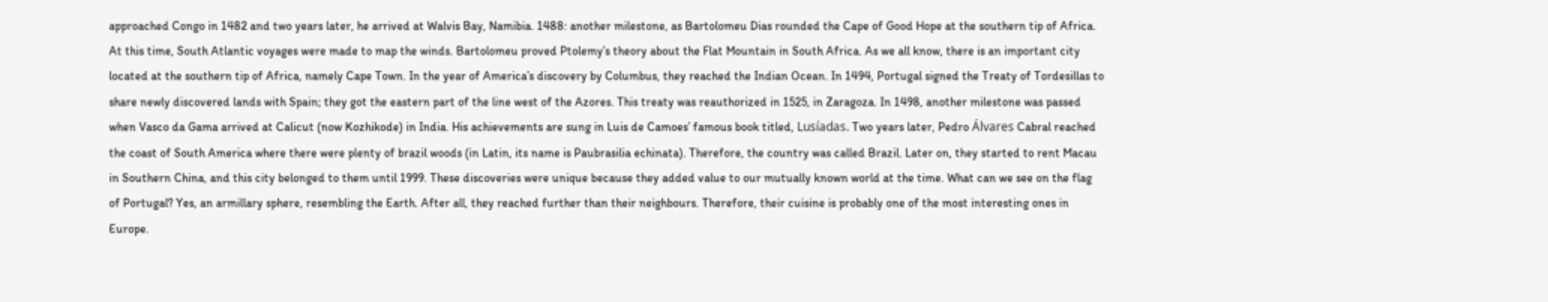approached Congo in 1482 and two years later, he arrived at Walvis Bay, Namibia. 1488: another milestone, as Bartolomeu Dias rounded the Cape of Good Hope at the southern tip of Africa. At this time, South Atlantic voyages were made to map the winds. Bartolomeu proved Ptolemy’s theory about the Flat Mountain in South Africa. As we all know, there is an important city located at the southern tip of Africa, namely Cape Town. In the year of America’s discovery by Columbus, they reached the Indian Ocean. In 1494, Portugal signed the Treaty of Tordesillas to share newly discovered lands with Spain; they got the eastern part of the line west of the Azores. This treaty was reauthorized in 1525, in Zaragoza. In 1498, another milestone was passed when Vasco da Gama arrived at Calicut (now Kozhikode) in India. His achievements are sung in Luis de Camoes’ famous book titled, Lusíadas. Two years later, Pedro Álvares Cabral reached the coast of South America where there were plenty of brazil woods (in Latin, its name is Paubrasilia echinata). Therefore, the country was called Brazil. Later on, they started to rent Macau in Southern China, and this city belonged to them until 1999. These discoveries were unique because they added value to our mutually known world at the time. What can we see on the flag of Portugal? Yes, an armillary sphere, resembling the Earth. After all, they reached further than their neighbours. Therefore, their cuisine is probably one of the most interesting ones in Europe.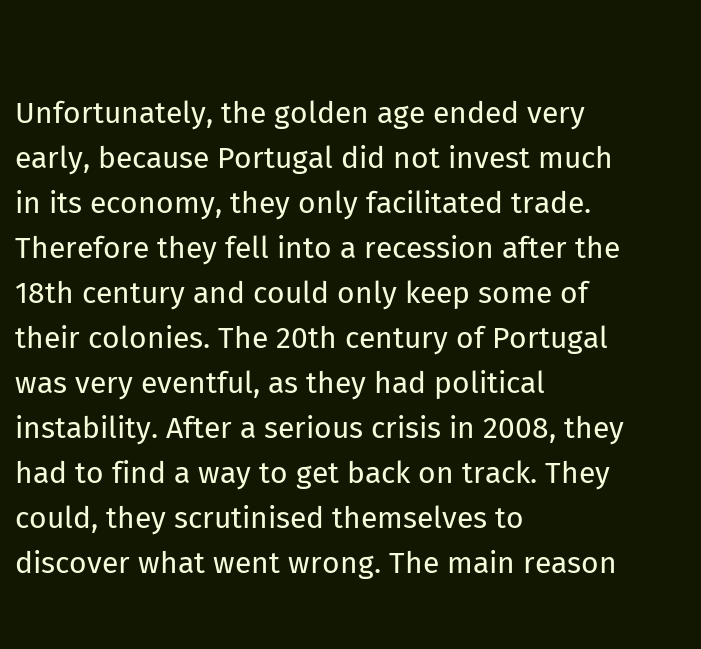Unfortunately, the golden age ended very early, because Portugal did not invest much in its economy, they only facilitated trade. Therefore they fell into a recession after the 18th century and could only keep some of their colonies. The 20th century of Portugal was very eventful, as they had political instability. After a serious crisis in 2008, they had to find a way to get back on track. They could, they scrutinised themselves to discover what went wrong. The main reason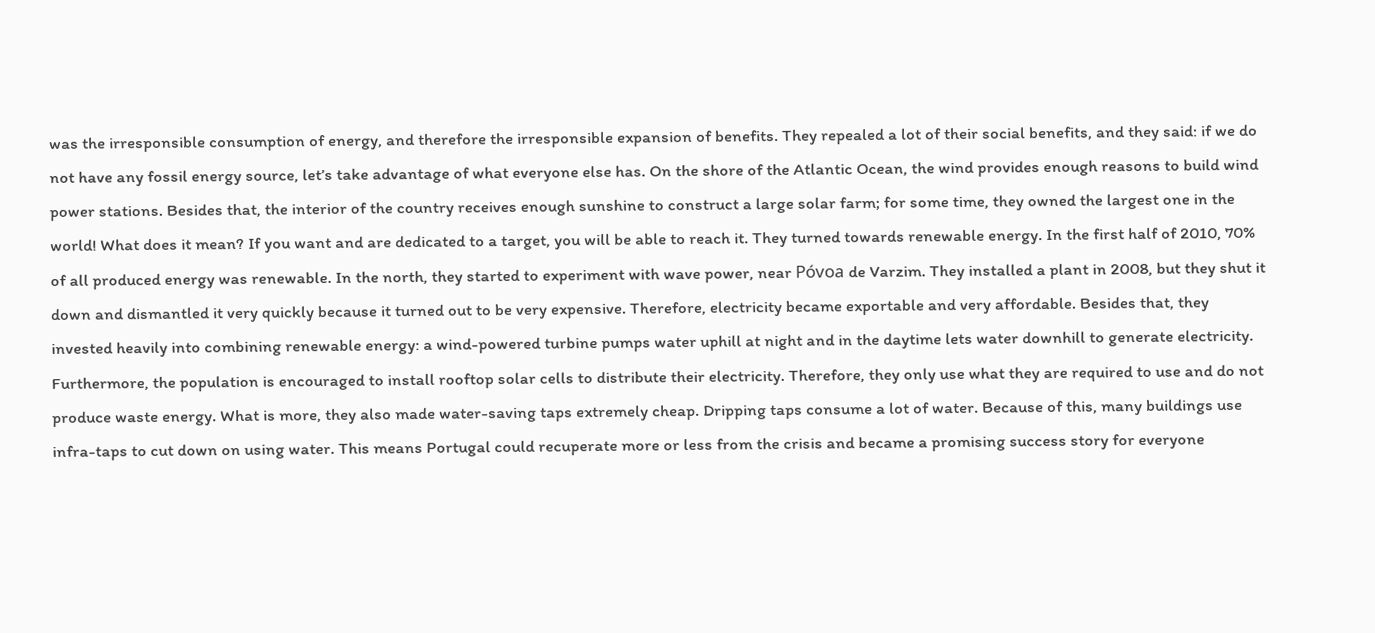was the irresponsible consumption of energy, and therefore the irresponsible expansion of benefits. They repealed a lot of their social benefits, and they said: if we do not have any fossil energy source, let’s take advantage of what everyone else has. On the shore of the Atlantic Ocean, the wind provides enough reasons to build wind power stations. Besides that, the interior of the country receives enough sunshine to construct a large solar farm; for some time, they owned the largest one in the world! What does it mean? If you want and are dedicated to a target, you will be able to reach it. They turned towards renewable energy. In the first half of 2010, 70% of all produced energy was renewable. In the north, they started to experiment with wave power, near Póvoa de Varzim. They installed a plant in 2008, but they shut it down and dismantled it very quickly because it turned out to be very expensive. Therefore, electricity became exportable and very affordable. Besides that, they invested heavily into combining renewable energy: a wind-powered turbine pumps water uphill at night and in the daytime lets water downhill to generate electricity. Furthermore, the population is encouraged to install rooftop solar cells to distribute their electricity. Therefore, they only use what they are required to use and do not produce waste energy. What is more, they also made water-saving taps extremely cheap. Dripping taps consume a lot of water. Because of this, many buildings use infra-taps to cut down on using water. This means Portugal could recuperate more or less from the crisis and became a promising success story for everyone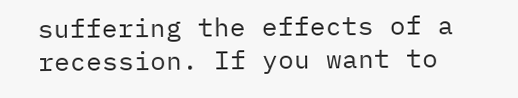suffering the effects of a recession. If you want to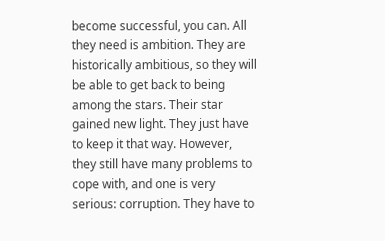become successful, you can. All they need is ambition. They are historically ambitious, so they will be able to get back to being among the stars. Their star gained new light. They just have to keep it that way. However, they still have many problems to cope with, and one is very serious: corruption. They have to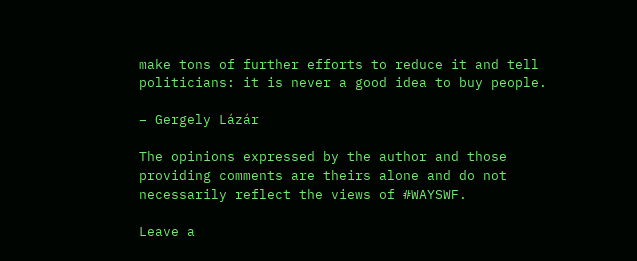make tons of further efforts to reduce it and tell politicians: it is never a good idea to buy people.

– Gergely Lázár

The opinions expressed by the author and those providing comments are theirs alone and do not necessarily reflect the views of #WAYSWF.

Leave a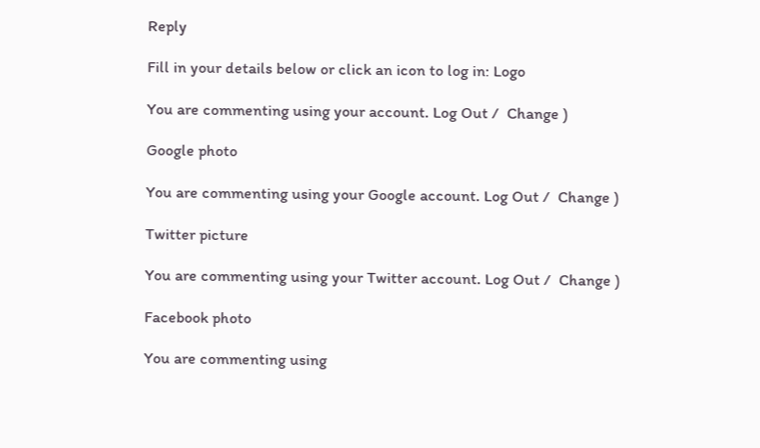Reply

Fill in your details below or click an icon to log in: Logo

You are commenting using your account. Log Out /  Change )

Google photo

You are commenting using your Google account. Log Out /  Change )

Twitter picture

You are commenting using your Twitter account. Log Out /  Change )

Facebook photo

You are commenting using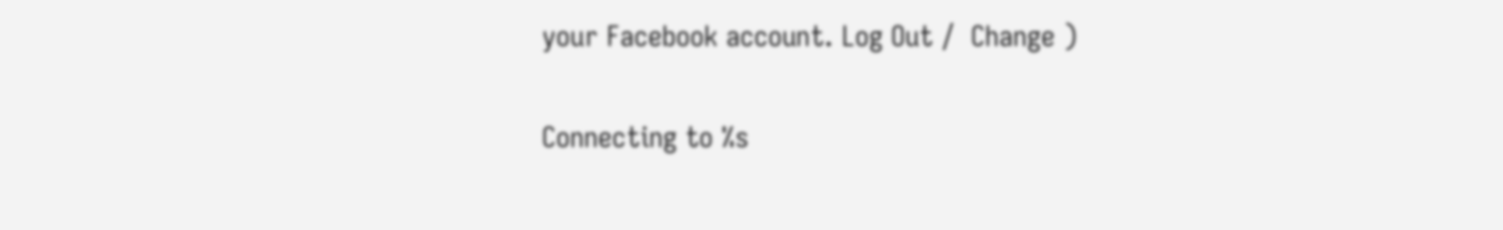your Facebook account. Log Out /  Change )

Connecting to %s